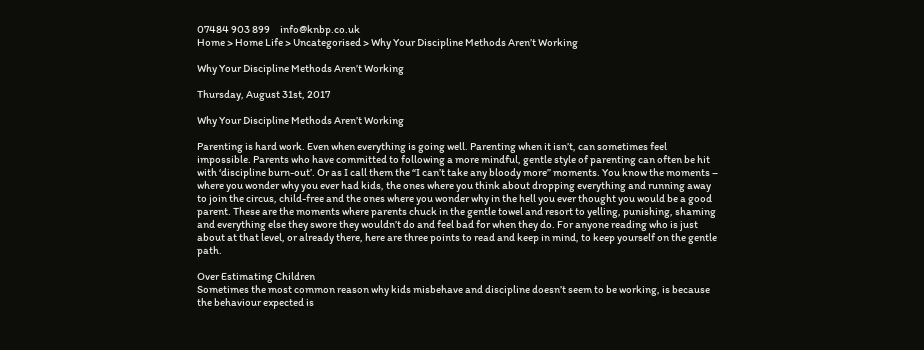07484 903 899     info@knbp.co.uk
Home > Home Life > Uncategorised > Why Your Discipline Methods Aren’t Working

Why Your Discipline Methods Aren’t Working

Thursday, August 31st, 2017

Why Your Discipline Methods Aren’t Working

Parenting is hard work. Even when everything is going well. Parenting when it isn’t, can sometimes feel impossible. Parents who have committed to following a more mindful, gentle style of parenting can often be hit with ‘discipline burn-out’. Or as I call them the “I can’t take any bloody more” moments. You know the moments – where you wonder why you ever had kids, the ones where you think about dropping everything and running away to join the circus, child-free and the ones where you wonder why in the hell you ever thought you would be a good parent. These are the moments where parents chuck in the gentle towel and resort to yelling, punishing, shaming and everything else they swore they wouldn’t do and feel bad for when they do. For anyone reading who is just about at that level, or already there, here are three points to read and keep in mind, to keep yourself on the gentle path.

Over Estimating Children
Sometimes the most common reason why kids misbehave and discipline doesn’t seem to be working, is because the behaviour expected is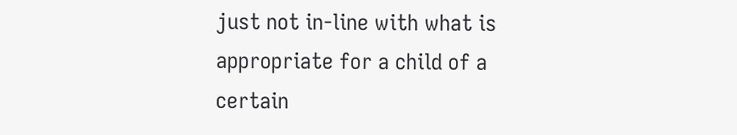just not in-line with what is appropriate for a child of a certain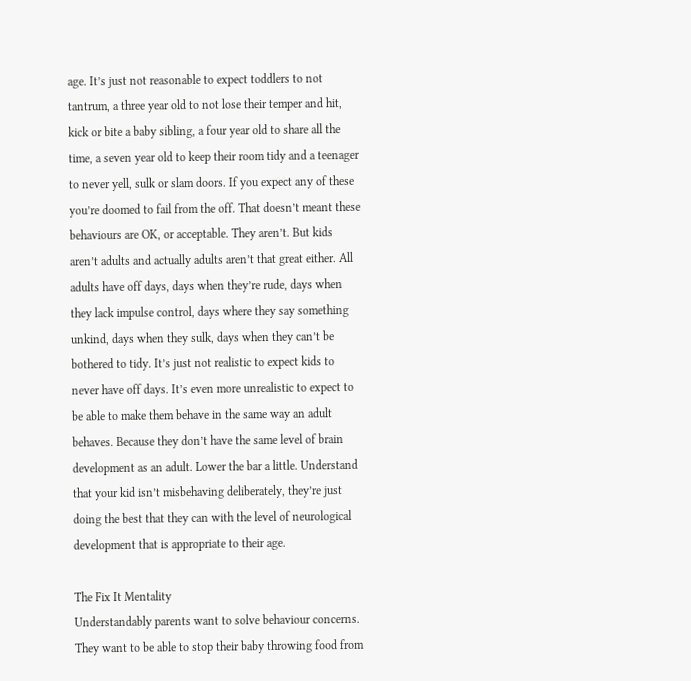age. It’s just not reasonable to expect toddlers to not tantrum, a three year old to not lose their temper and hit, kick or bite a baby sibling, a four year old to share all the time, a seven year old to keep their room tidy and a teenager to never yell, sulk or slam doors. If you expect any of these you’re doomed to fail from the off. That doesn’t meant these behaviours are OK, or acceptable. They aren’t. But kids aren’t adults and actually adults aren’t that great either. All adults have off days, days when they’re rude, days when they lack impulse control, days where they say something unkind, days when they sulk, days when they can’t be bothered to tidy. It’s just not realistic to expect kids to never have off days. It’s even more unrealistic to expect to be able to make them behave in the same way an adult behaves. Because they don’t have the same level of brain development as an adult. Lower the bar a little. Understand that your kid isn’t misbehaving deliberately, they’re just doing the best that they can with the level of neurological development that is appropriate to their age.

The Fix It Mentality
Understandably parents want to solve behaviour concerns. They want to be able to stop their baby throwing food from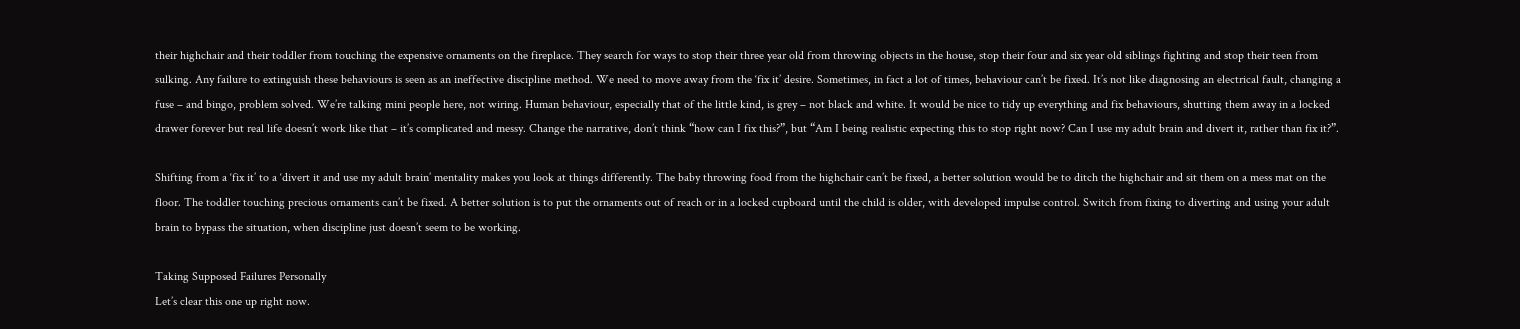their highchair and their toddler from touching the expensive ornaments on the fireplace. They search for ways to stop their three year old from throwing objects in the house, stop their four and six year old siblings fighting and stop their teen from sulking. Any failure to extinguish these behaviours is seen as an ineffective discipline method. We need to move away from the ‘fix it’ desire. Sometimes, in fact a lot of times, behaviour can’t be fixed. It’s not like diagnosing an electrical fault, changing a fuse – and bingo, problem solved. We’re talking mini people here, not wiring. Human behaviour, especially that of the little kind, is grey – not black and white. It would be nice to tidy up everything and fix behaviours, shutting them away in a locked drawer forever but real life doesn’t work like that – it’s complicated and messy. Change the narrative, don’t think “how can I fix this?”, but “Am I being realistic expecting this to stop right now? Can I use my adult brain and divert it, rather than fix it?”.

Shifting from a ‘fix it’ to a ‘divert it and use my adult brain’ mentality makes you look at things differently. The baby throwing food from the highchair can’t be fixed, a better solution would be to ditch the highchair and sit them on a mess mat on the floor. The toddler touching precious ornaments can’t be fixed. A better solution is to put the ornaments out of reach or in a locked cupboard until the child is older, with developed impulse control. Switch from fixing to diverting and using your adult brain to bypass the situation, when discipline just doesn’t seem to be working.

Taking Supposed Failures Personally
Let’s clear this one up right now.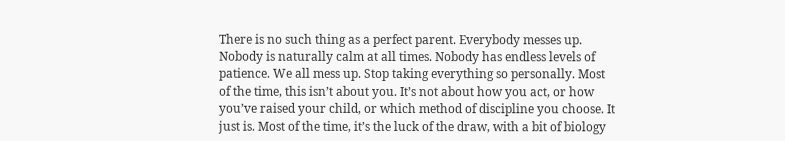There is no such thing as a perfect parent. Everybody messes up. Nobody is naturally calm at all times. Nobody has endless levels of patience. We all mess up. Stop taking everything so personally. Most of the time, this isn’t about you. It’s not about how you act, or how you’ve raised your child, or which method of discipline you choose. It just is. Most of the time, it’s the luck of the draw, with a bit of biology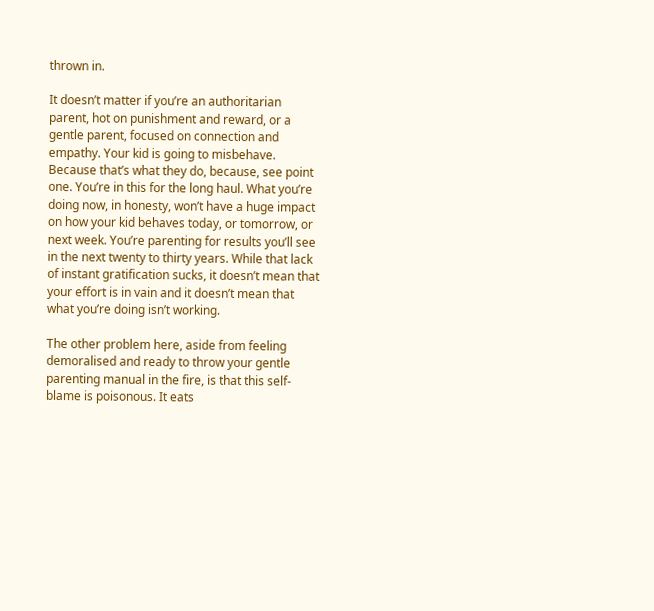thrown in.

It doesn’t matter if you’re an authoritarian parent, hot on punishment and reward, or a gentle parent, focused on connection and empathy. Your kid is going to misbehave. Because that’s what they do, because, see point one. You’re in this for the long haul. What you’re doing now, in honesty, won’t have a huge impact on how your kid behaves today, or tomorrow, or next week. You’re parenting for results you’ll see in the next twenty to thirty years. While that lack of instant gratification sucks, it doesn’t mean that your effort is in vain and it doesn’t mean that what you’re doing isn’t working.

The other problem here, aside from feeling demoralised and ready to throw your gentle parenting manual in the fire, is that this self-blame is poisonous. It eats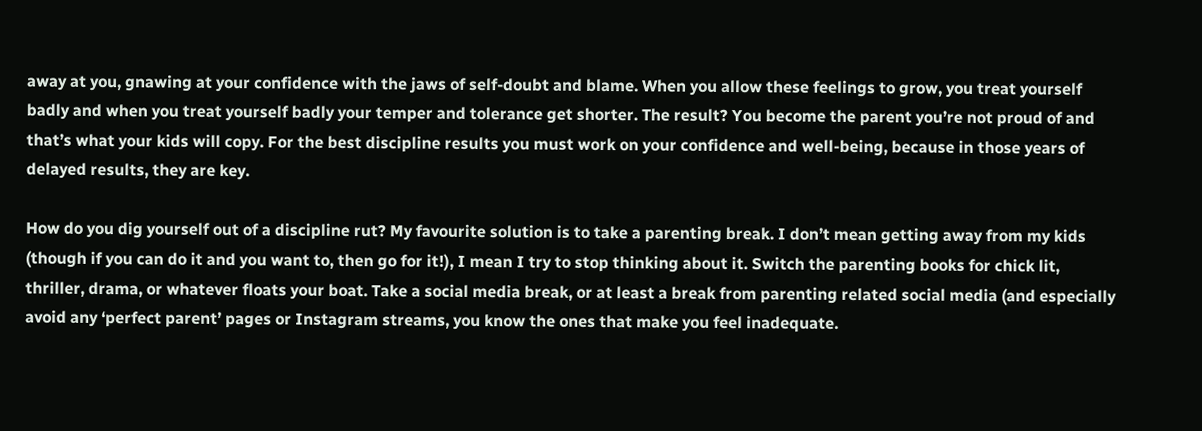away at you, gnawing at your confidence with the jaws of self-doubt and blame. When you allow these feelings to grow, you treat yourself badly and when you treat yourself badly your temper and tolerance get shorter. The result? You become the parent you’re not proud of and that’s what your kids will copy. For the best discipline results you must work on your confidence and well-being, because in those years of delayed results, they are key.

How do you dig yourself out of a discipline rut? My favourite solution is to take a parenting break. I don’t mean getting away from my kids (though if you can do it and you want to, then go for it!), I mean I try to stop thinking about it. Switch the parenting books for chick lit, thriller, drama, or whatever floats your boat. Take a social media break, or at least a break from parenting related social media (and especially avoid any ‘perfect parent’ pages or Instagram streams, you know the ones that make you feel inadequate.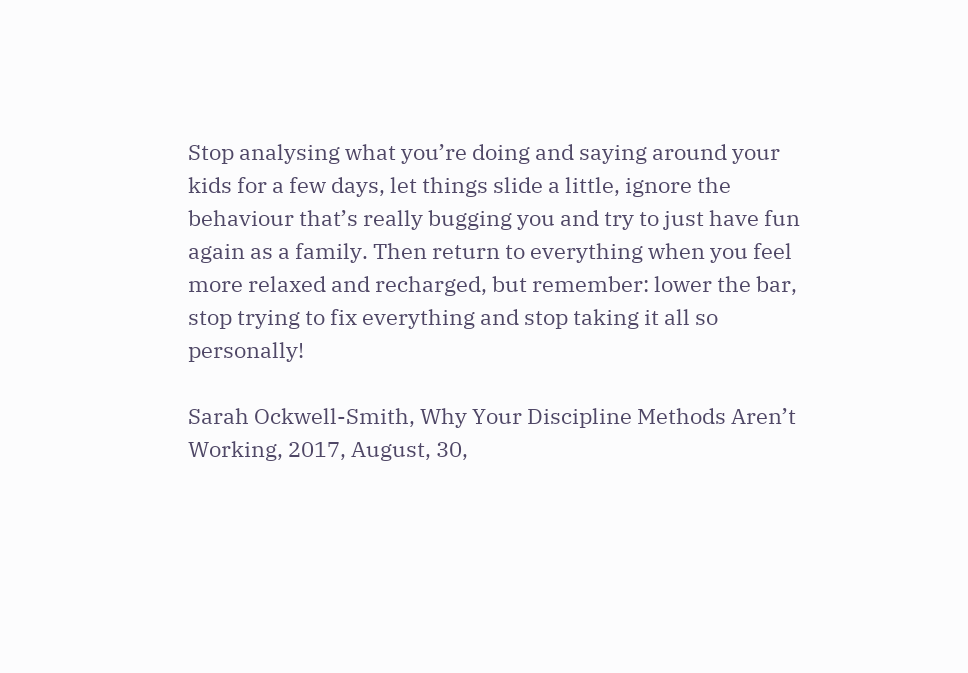Stop analysing what you’re doing and saying around your kids for a few days, let things slide a little, ignore the behaviour that’s really bugging you and try to just have fun again as a family. Then return to everything when you feel more relaxed and recharged, but remember: lower the bar, stop trying to fix everything and stop taking it all so personally!

Sarah Ockwell-Smith, Why Your Discipline Methods Aren’t Working, 2017, August, 30,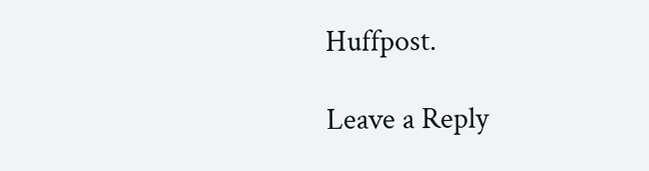Huffpost.

Leave a Reply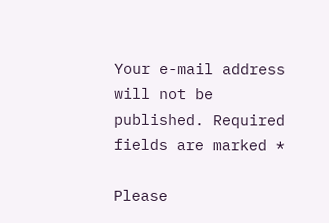Your e-mail address will not be published. Required fields are marked *

Please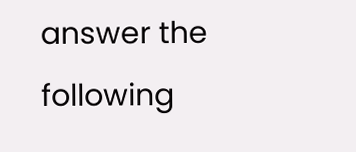answer the following